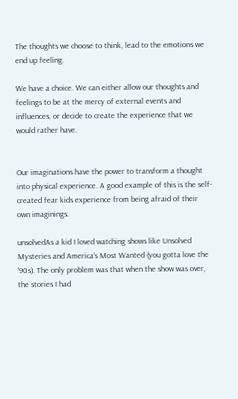The thoughts we choose to think, lead to the emotions we end up feeling.

We have a choice. We can either allow our thoughts and feelings to be at the mercy of external events and influences, or decide to create the experience that we would rather have.


Our imaginations have the power to transform a thought into physical experience. A good example of this is the self-created fear kids experience from being afraid of their own imaginings.

unsolvedAs a kid I loved watching shows like Unsolved Mysteries and America’s Most Wanted (you gotta love the ’90s). The only problem was that when the show was over, the stories I had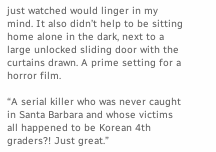just watched would linger in my mind. It also didn’t help to be sitting home alone in the dark, next to a large unlocked sliding door with the curtains drawn. A prime setting for a horror film.

“A serial killer who was never caught in Santa Barbara and whose victims all happened to be Korean 4th graders?! Just great.”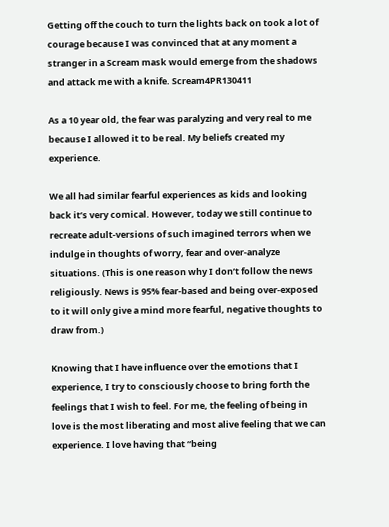Getting off the couch to turn the lights back on took a lot of courage because I was convinced that at any moment a stranger in a Scream mask would emerge from the shadows and attack me with a knife. Scream4PR130411

As a 10 year old, the fear was paralyzing and very real to me because I allowed it to be real. My beliefs created my experience.

We all had similar fearful experiences as kids and looking back it’s very comical. However, today we still continue to recreate adult-versions of such imagined terrors when we indulge in thoughts of worry, fear and over-analyze situations. (This is one reason why I don’t follow the news religiously. News is 95% fear-based and being over-exposed to it will only give a mind more fearful, negative thoughts to draw from.)

Knowing that I have influence over the emotions that I experience, I try to consciously choose to bring forth the feelings that I wish to feel. For me, the feeling of being in love is the most liberating and most alive feeling that we can experience. I love having that “being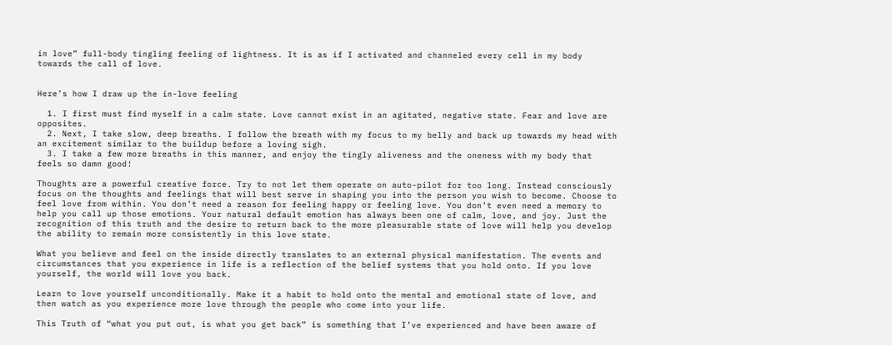in love” full-body tingling feeling of lightness. It is as if I activated and channeled every cell in my body towards the call of love.


Here’s how I draw up the in-love feeling

  1. I first must find myself in a calm state. Love cannot exist in an agitated, negative state. Fear and love are opposites.
  2. Next, I take slow, deep breaths. I follow the breath with my focus to my belly and back up towards my head with an excitement similar to the buildup before a loving sigh.
  3. I take a few more breaths in this manner, and enjoy the tingly aliveness and the oneness with my body that feels so damn good!

Thoughts are a powerful creative force. Try to not let them operate on auto-pilot for too long. Instead consciously focus on the thoughts and feelings that will best serve in shaping you into the person you wish to become. Choose to feel love from within. You don’t need a reason for feeling happy or feeling love. You don’t even need a memory to help you call up those emotions. Your natural default emotion has always been one of calm, love, and joy. Just the recognition of this truth and the desire to return back to the more pleasurable state of love will help you develop the ability to remain more consistently in this love state.

What you believe and feel on the inside directly translates to an external physical manifestation. The events and circumstances that you experience in life is a reflection of the belief systems that you hold onto. If you love yourself, the world will love you back.

Learn to love yourself unconditionally. Make it a habit to hold onto the mental and emotional state of love, and then watch as you experience more love through the people who come into your life.

This Truth of “what you put out, is what you get back” is something that I’ve experienced and have been aware of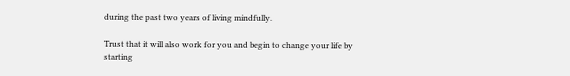during the past two years of living mindfully.

Trust that it will also work for you and begin to change your life by starting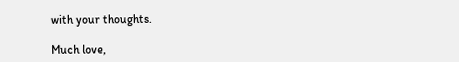with your thoughts.

Much love,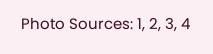Photo Sources: 1, 2, 3, 4